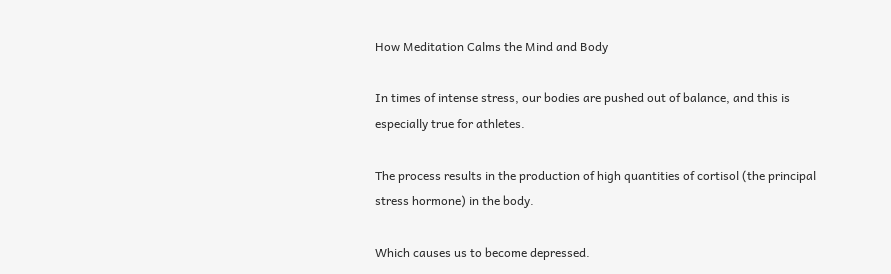How Meditation Calms the Mind and Body

In times of intense stress, our bodies are pushed out of balance, and this is especially true for athletes.

The process results in the production of high quantities of cortisol (the principal stress hormone) in the body.

Which causes us to become depressed.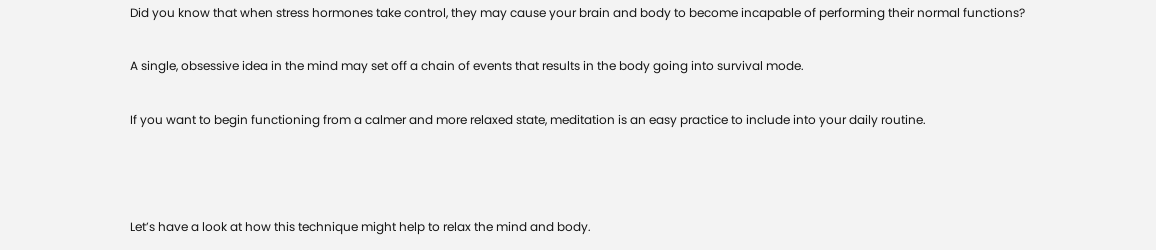Did you know that when stress hormones take control, they may cause your brain and body to become incapable of performing their normal functions?

A single, obsessive idea in the mind may set off a chain of events that results in the body going into survival mode.

If you want to begin functioning from a calmer and more relaxed state, meditation is an easy practice to include into your daily routine.



Let’s have a look at how this technique might help to relax the mind and body.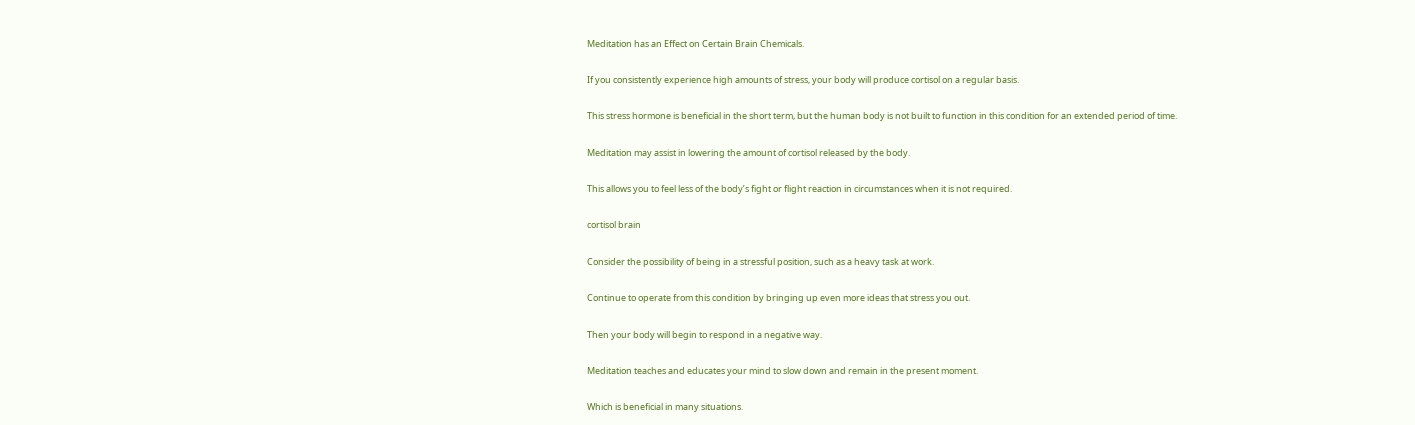Meditation has an Effect on Certain Brain Chemicals.

If you consistently experience high amounts of stress, your body will produce cortisol on a regular basis.

This stress hormone is beneficial in the short term, but the human body is not built to function in this condition for an extended period of time.

Meditation may assist in lowering the amount of cortisol released by the body.

This allows you to feel less of the body’s fight or flight reaction in circumstances when it is not required.

cortisol brain

Consider the possibility of being in a stressful position, such as a heavy task at work.

Continue to operate from this condition by bringing up even more ideas that stress you out.

Then your body will begin to respond in a negative way.

Meditation teaches and educates your mind to slow down and remain in the present moment.

Which is beneficial in many situations.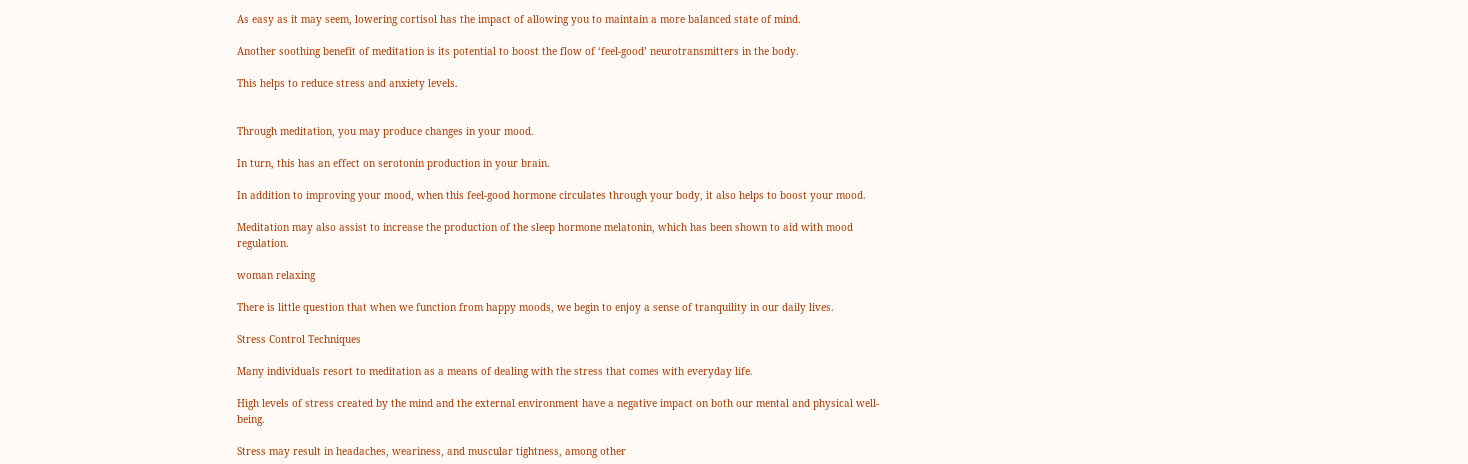As easy as it may seem, lowering cortisol has the impact of allowing you to maintain a more balanced state of mind.

Another soothing benefit of meditation is its potential to boost the flow of ‘feel-good’ neurotransmitters in the body.

This helps to reduce stress and anxiety levels.


Through meditation, you may produce changes in your mood.

In turn, this has an effect on serotonin production in your brain.

In addition to improving your mood, when this feel-good hormone circulates through your body, it also helps to boost your mood.

Meditation may also assist to increase the production of the sleep hormone melatonin, which has been shown to aid with mood regulation.

woman relaxing

There is little question that when we function from happy moods, we begin to enjoy a sense of tranquility in our daily lives.

Stress Control Techniques

Many individuals resort to meditation as a means of dealing with the stress that comes with everyday life.

High levels of stress created by the mind and the external environment have a negative impact on both our mental and physical well-being.

Stress may result in headaches, weariness, and muscular tightness, among other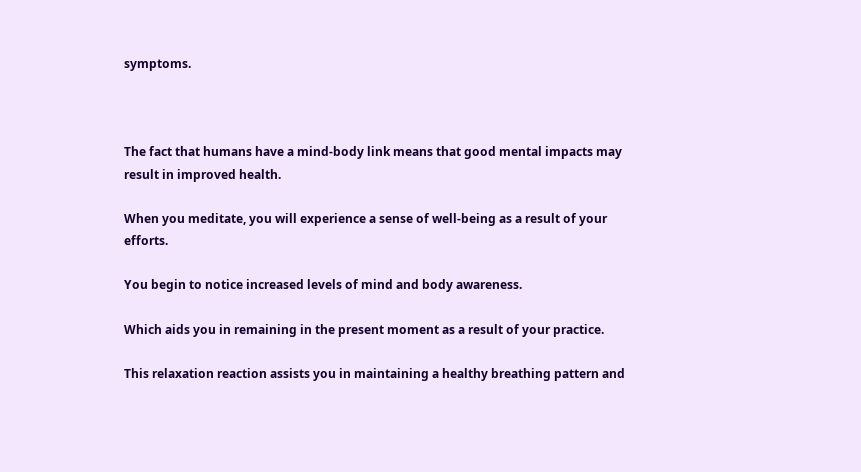symptoms.



The fact that humans have a mind-body link means that good mental impacts may result in improved health.

When you meditate, you will experience a sense of well-being as a result of your efforts.

You begin to notice increased levels of mind and body awareness.

Which aids you in remaining in the present moment as a result of your practice.

This relaxation reaction assists you in maintaining a healthy breathing pattern and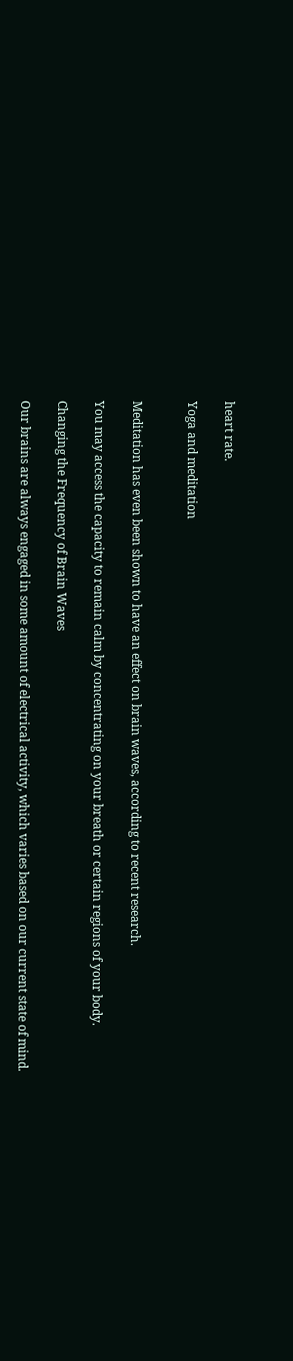heart rate.

Yoga and meditation


Meditation has even been shown to have an effect on brain waves, according to recent research.

You may access the capacity to remain calm by concentrating on your breath or certain regions of your body.

Changing the Frequency of Brain Waves

Our brains are always engaged in some amount of electrical activity, which varies based on our current state of mind.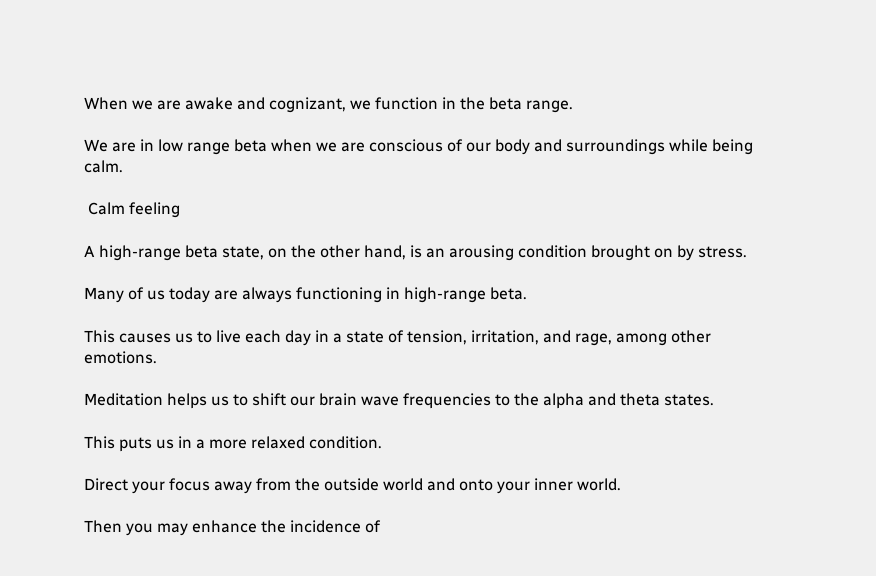When we are awake and cognizant, we function in the beta range.

We are in low range beta when we are conscious of our body and surroundings while being calm.

 Calm feeling

A high-range beta state, on the other hand, is an arousing condition brought on by stress.

Many of us today are always functioning in high-range beta.

This causes us to live each day in a state of tension, irritation, and rage, among other emotions.

Meditation helps us to shift our brain wave frequencies to the alpha and theta states.

This puts us in a more relaxed condition.

Direct your focus away from the outside world and onto your inner world.

Then you may enhance the incidence of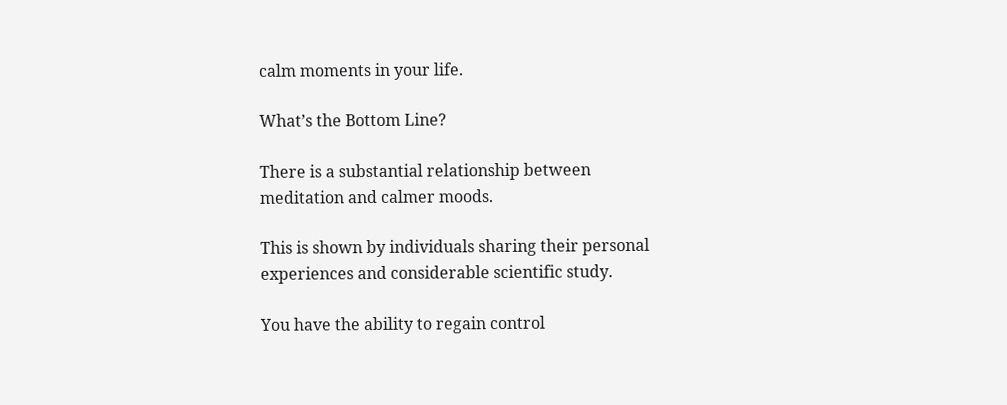calm moments in your life.

What’s the Bottom Line?

There is a substantial relationship between meditation and calmer moods.

This is shown by individuals sharing their personal experiences and considerable scientific study.

You have the ability to regain control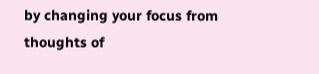by changing your focus from thoughts of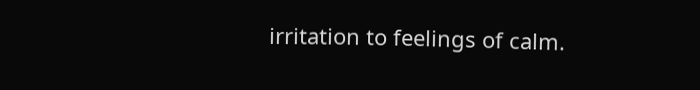irritation to feelings of calm.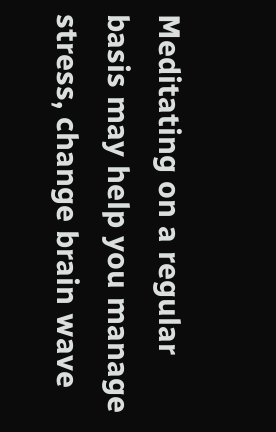Meditating on a regular basis may help you manage stress, change brain wave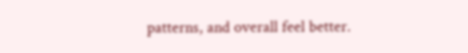patterns, and overall feel better.